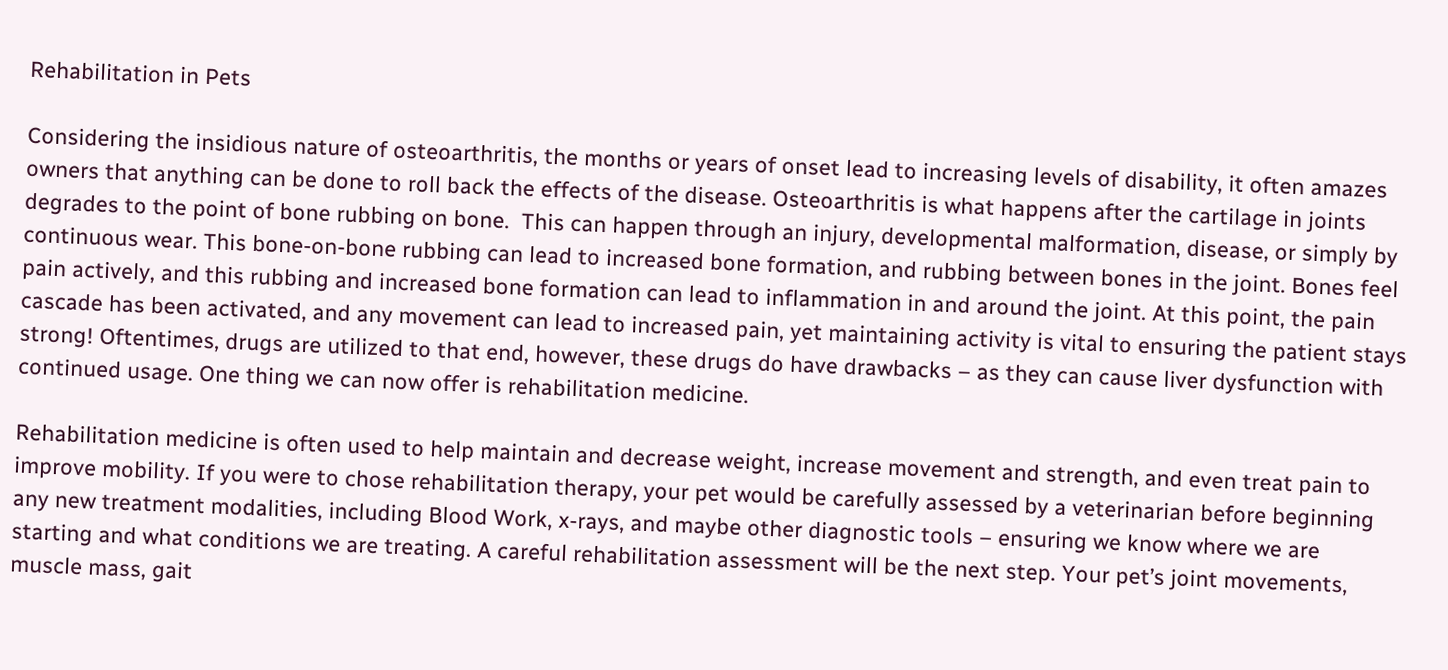Rehabilitation in Pets

Considering the insidious nature of osteoarthritis, the months or years of onset lead to increasing levels of disability, it often amazes owners that anything can be done to roll back the effects of the disease. Osteoarthritis is what happens after the cartilage in joints degrades to the point of bone rubbing on bone.  This can happen through an injury, developmental malformation, disease, or simply by continuous wear. This bone-on-bone rubbing can lead to increased bone formation, and rubbing between bones in the joint. Bones feel pain actively, and this rubbing and increased bone formation can lead to inflammation in and around the joint. At this point, the pain cascade has been activated, and any movement can lead to increased pain, yet maintaining activity is vital to ensuring the patient stays strong! Oftentimes, drugs are utilized to that end, however, these drugs do have drawbacks – as they can cause liver dysfunction with continued usage. One thing we can now offer is rehabilitation medicine.

Rehabilitation medicine is often used to help maintain and decrease weight, increase movement and strength, and even treat pain to improve mobility. If you were to chose rehabilitation therapy, your pet would be carefully assessed by a veterinarian before beginning any new treatment modalities, including Blood Work, x-rays, and maybe other diagnostic tools – ensuring we know where we are starting and what conditions we are treating. A careful rehabilitation assessment will be the next step. Your pet’s joint movements, muscle mass, gait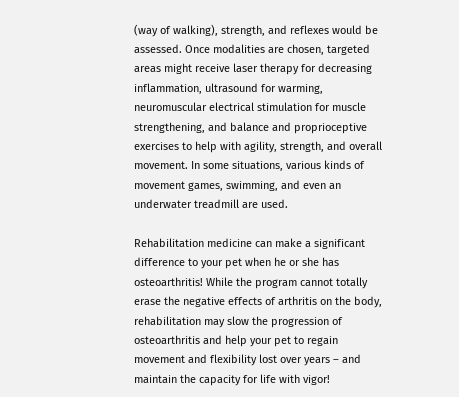(way of walking), strength, and reflexes would be assessed. Once modalities are chosen, targeted areas might receive laser therapy for decreasing inflammation, ultrasound for warming, neuromuscular electrical stimulation for muscle strengthening, and balance and proprioceptive exercises to help with agility, strength, and overall movement. In some situations, various kinds of movement games, swimming, and even an underwater treadmill are used.

Rehabilitation medicine can make a significant difference to your pet when he or she has osteoarthritis! While the program cannot totally erase the negative effects of arthritis on the body, rehabilitation may slow the progression of osteoarthritis and help your pet to regain movement and flexibility lost over years – and maintain the capacity for life with vigor!